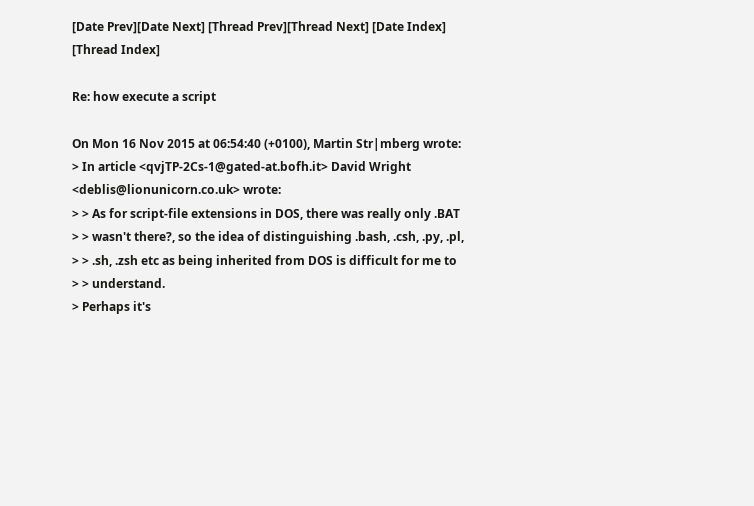[Date Prev][Date Next] [Thread Prev][Thread Next] [Date Index] [Thread Index]

Re: how execute a script

On Mon 16 Nov 2015 at 06:54:40 (+0100), Martin Str|mberg wrote:
> In article <qvjTP-2Cs-1@gated-at.bofh.it> David Wright <deblis@lionunicorn.co.uk> wrote:
> > As for script-file extensions in DOS, there was really only .BAT
> > wasn't there?, so the idea of distinguishing .bash, .csh, .py, .pl,
> > .sh, .zsh etc as being inherited from DOS is difficult for me to
> > understand.
> Perhaps it's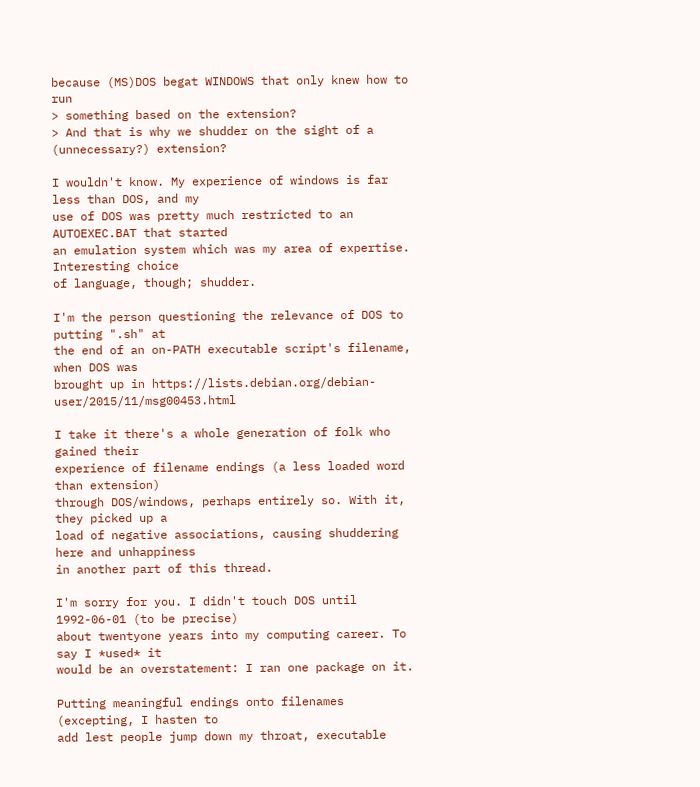because (MS)DOS begat WINDOWS that only knew how to run
> something based on the extension?
> And that is why we shudder on the sight of a (unnecessary?) extension?

I wouldn't know. My experience of windows is far less than DOS, and my
use of DOS was pretty much restricted to an AUTOEXEC.BAT that started
an emulation system which was my area of expertise. Interesting choice
of language, though; shudder.

I'm the person questioning the relevance of DOS to putting ".sh" at
the end of an on-PATH executable script's filename, when DOS was
brought up in https://lists.debian.org/debian-user/2015/11/msg00453.html

I take it there's a whole generation of folk who gained their
experience of filename endings (a less loaded word than extension)
through DOS/windows, perhaps entirely so. With it, they picked up a
load of negative associations, causing shuddering here and unhappiness
in another part of this thread.

I'm sorry for you. I didn't touch DOS until 1992-06-01 (to be precise)
about twentyone years into my computing career. To say I *used* it
would be an overstatement: I ran one package on it.

Putting meaningful endings onto filenames (excepting, I hasten to
add lest people jump down my throat, executable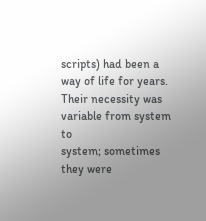scripts) had been a
way of life for years. Their necessity was variable from system to
system; sometimes they were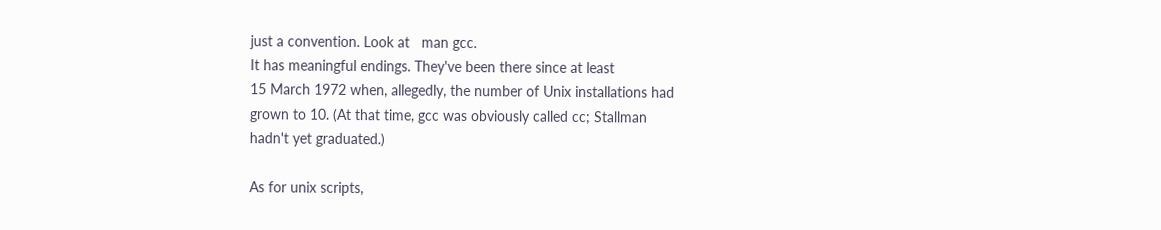just a convention. Look at   man gcc.
It has meaningful endings. They've been there since at least
15 March 1972 when, allegedly, the number of Unix installations had
grown to 10. (At that time, gcc was obviously called cc; Stallman
hadn't yet graduated.)

As for unix scripts,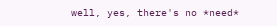well, yes, there's no *need*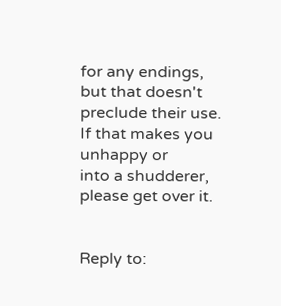for any endings,
but that doesn't preclude their use. If that makes you unhappy or
into a shudderer, please get over it.


Reply to: